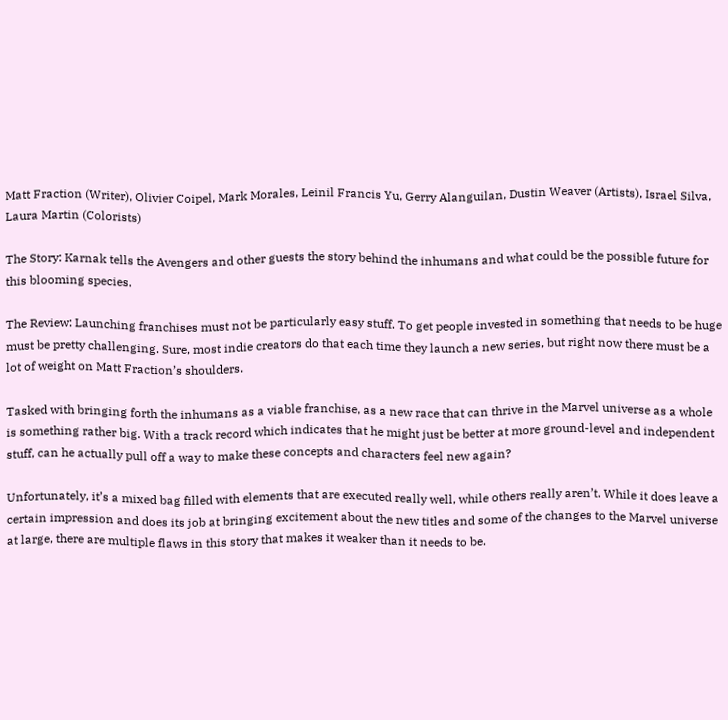Matt Fraction (Writer), Olivier Coipel, Mark Morales, Leinil Francis Yu, Gerry Alanguilan, Dustin Weaver (Artists), Israel Silva, Laura Martin (Colorists)

The Story: Karnak tells the Avengers and other guests the story behind the inhumans and what could be the possible future for this blooming species.

The Review: Launching franchises must not be particularly easy stuff. To get people invested in something that needs to be huge must be pretty challenging. Sure, most indie creators do that each time they launch a new series, but right now there must be a lot of weight on Matt Fraction’s shoulders.

Tasked with bringing forth the inhumans as a viable franchise, as a new race that can thrive in the Marvel universe as a whole is something rather big. With a track record which indicates that he might just be better at more ground-level and independent stuff, can he actually pull off a way to make these concepts and characters feel new again?

Unfortunately, it’s a mixed bag filled with elements that are executed really well, while others really aren’t. While it does leave a certain impression and does its job at bringing excitement about the new titles and some of the changes to the Marvel universe at large, there are multiple flaws in this story that makes it weaker than it needs to be.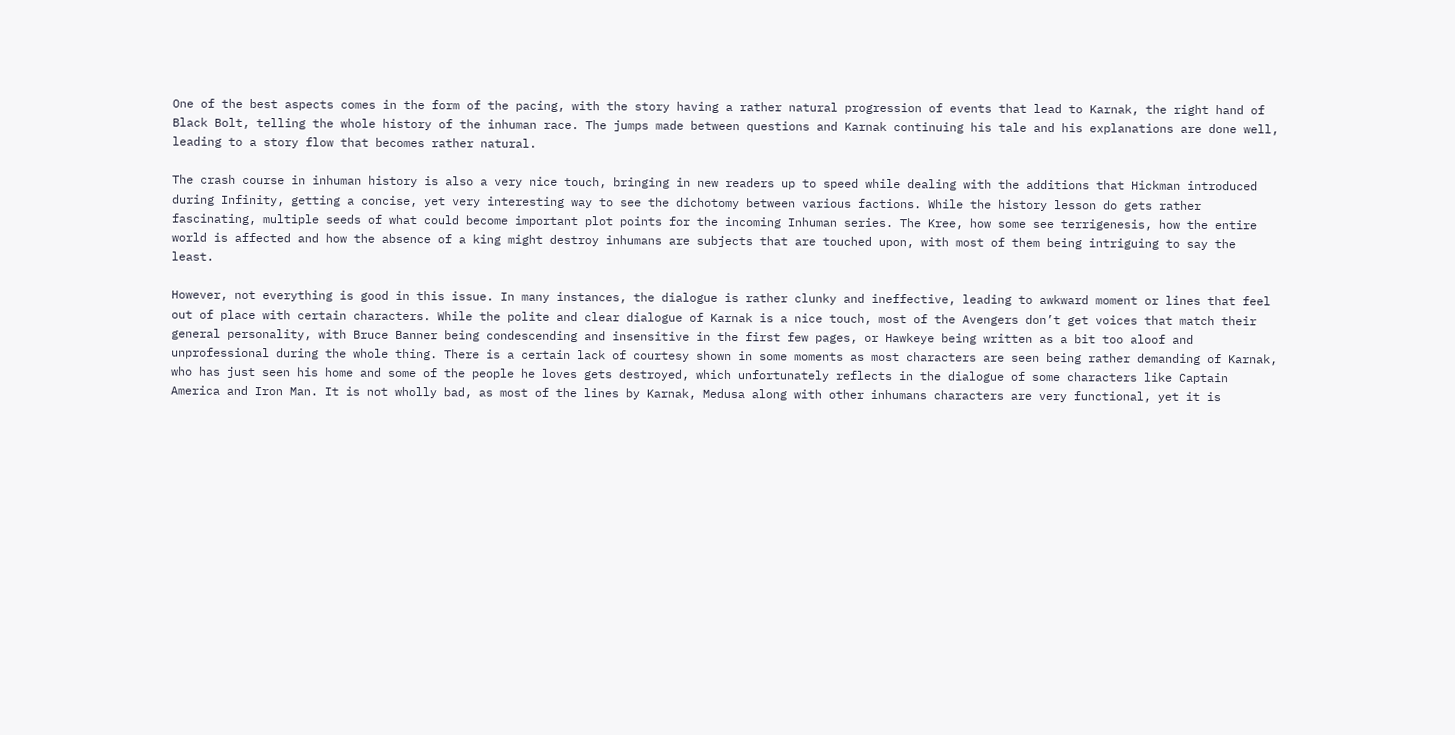One of the best aspects comes in the form of the pacing, with the story having a rather natural progression of events that lead to Karnak, the right hand of Black Bolt, telling the whole history of the inhuman race. The jumps made between questions and Karnak continuing his tale and his explanations are done well, leading to a story flow that becomes rather natural.

The crash course in inhuman history is also a very nice touch, bringing in new readers up to speed while dealing with the additions that Hickman introduced during Infinity, getting a concise, yet very interesting way to see the dichotomy between various factions. While the history lesson do gets rather fascinating, multiple seeds of what could become important plot points for the incoming Inhuman series. The Kree, how some see terrigenesis, how the entire world is affected and how the absence of a king might destroy inhumans are subjects that are touched upon, with most of them being intriguing to say the least.

However, not everything is good in this issue. In many instances, the dialogue is rather clunky and ineffective, leading to awkward moment or lines that feel out of place with certain characters. While the polite and clear dialogue of Karnak is a nice touch, most of the Avengers don’t get voices that match their general personality, with Bruce Banner being condescending and insensitive in the first few pages, or Hawkeye being written as a bit too aloof and unprofessional during the whole thing. There is a certain lack of courtesy shown in some moments as most characters are seen being rather demanding of Karnak, who has just seen his home and some of the people he loves gets destroyed, which unfortunately reflects in the dialogue of some characters like Captain America and Iron Man. It is not wholly bad, as most of the lines by Karnak, Medusa along with other inhumans characters are very functional, yet it is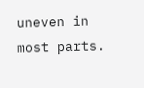uneven in most parts.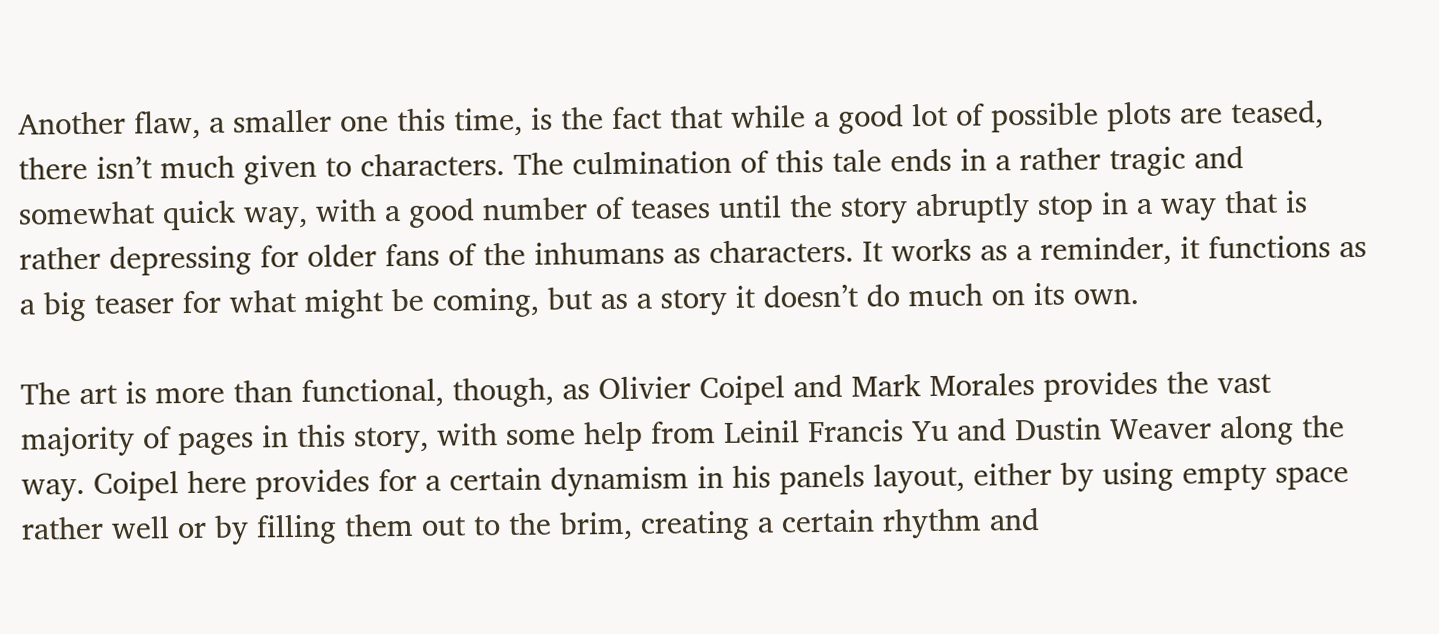Another flaw, a smaller one this time, is the fact that while a good lot of possible plots are teased, there isn’t much given to characters. The culmination of this tale ends in a rather tragic and somewhat quick way, with a good number of teases until the story abruptly stop in a way that is rather depressing for older fans of the inhumans as characters. It works as a reminder, it functions as a big teaser for what might be coming, but as a story it doesn’t do much on its own.

The art is more than functional, though, as Olivier Coipel and Mark Morales provides the vast majority of pages in this story, with some help from Leinil Francis Yu and Dustin Weaver along the way. Coipel here provides for a certain dynamism in his panels layout, either by using empty space rather well or by filling them out to the brim, creating a certain rhythm and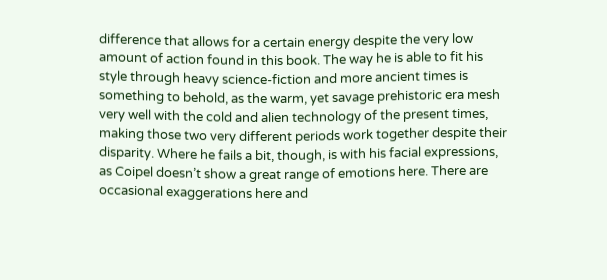difference that allows for a certain energy despite the very low amount of action found in this book. The way he is able to fit his style through heavy science-fiction and more ancient times is something to behold, as the warm, yet savage prehistoric era mesh very well with the cold and alien technology of the present times, making those two very different periods work together despite their disparity. Where he fails a bit, though, is with his facial expressions, as Coipel doesn’t show a great range of emotions here. There are occasional exaggerations here and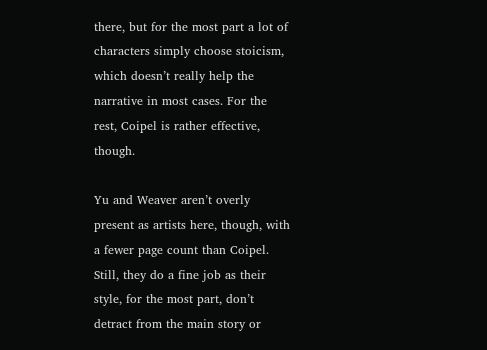there, but for the most part a lot of characters simply choose stoicism, which doesn’t really help the narrative in most cases. For the rest, Coipel is rather effective, though.

Yu and Weaver aren’t overly present as artists here, though, with a fewer page count than Coipel. Still, they do a fine job as their style, for the most part, don’t detract from the main story or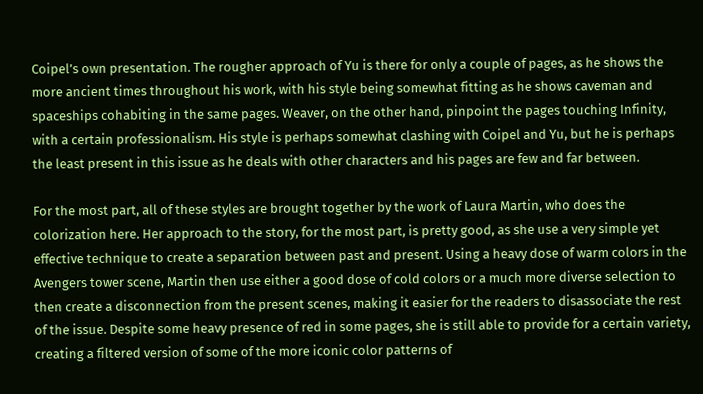Coipel’s own presentation. The rougher approach of Yu is there for only a couple of pages, as he shows the more ancient times throughout his work, with his style being somewhat fitting as he shows caveman and spaceships cohabiting in the same pages. Weaver, on the other hand, pinpoint the pages touching Infinity, with a certain professionalism. His style is perhaps somewhat clashing with Coipel and Yu, but he is perhaps the least present in this issue as he deals with other characters and his pages are few and far between.

For the most part, all of these styles are brought together by the work of Laura Martin, who does the colorization here. Her approach to the story, for the most part, is pretty good, as she use a very simple yet effective technique to create a separation between past and present. Using a heavy dose of warm colors in the Avengers tower scene, Martin then use either a good dose of cold colors or a much more diverse selection to then create a disconnection from the present scenes, making it easier for the readers to disassociate the rest of the issue. Despite some heavy presence of red in some pages, she is still able to provide for a certain variety, creating a filtered version of some of the more iconic color patterns of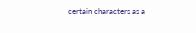certain characters as a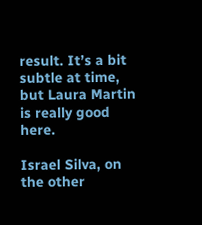result. It’s a bit subtle at time, but Laura Martin is really good here.

Israel Silva, on the other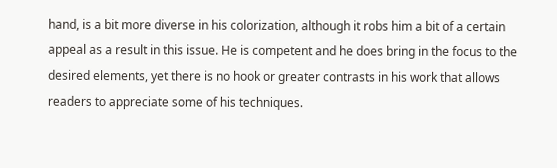hand, is a bit more diverse in his colorization, although it robs him a bit of a certain appeal as a result in this issue. He is competent and he does bring in the focus to the desired elements, yet there is no hook or greater contrasts in his work that allows readers to appreciate some of his techniques.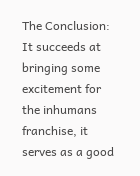The Conclusion: It succeeds at bringing some excitement for the inhumans franchise, it serves as a good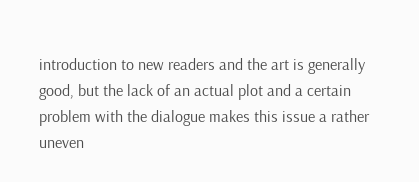introduction to new readers and the art is generally good, but the lack of an actual plot and a certain problem with the dialogue makes this issue a rather uneven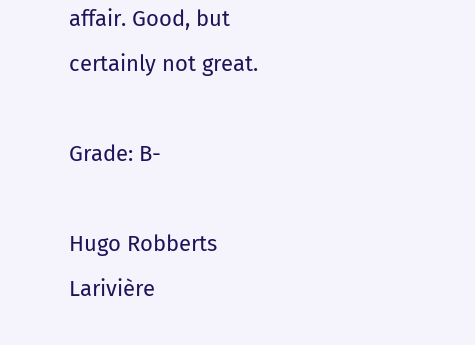affair. Good, but certainly not great.

Grade: B-

Hugo Robberts Larivière